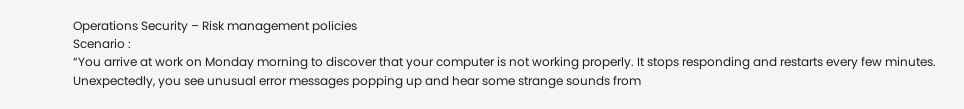Operations Security – Risk management policies
Scenario :
“You arrive at work on Monday morning to discover that your computer is not working properly. It stops responding and restarts every few minutes. Unexpectedly, you see unusual error messages popping up and hear some strange sounds from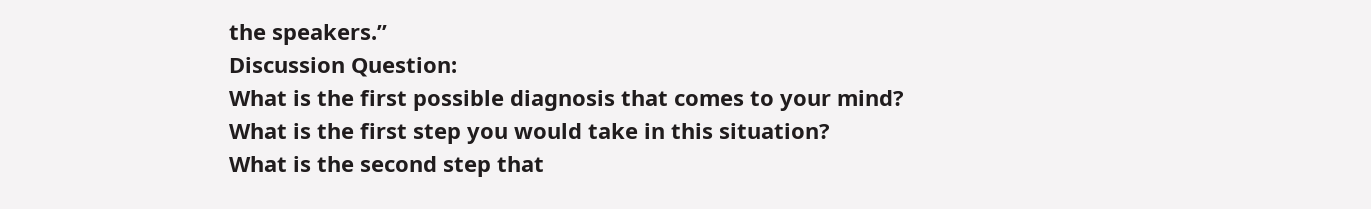the speakers.”
Discussion Question:
What is the first possible diagnosis that comes to your mind?
What is the first step you would take in this situation?
What is the second step that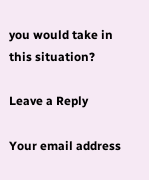you would take in this situation?

Leave a Reply

Your email address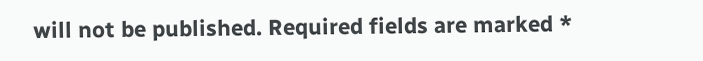will not be published. Required fields are marked *